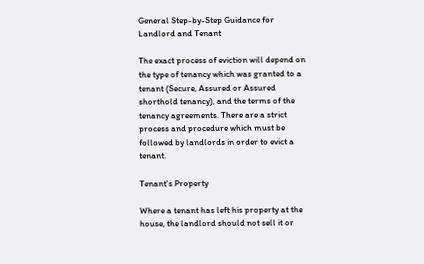General Step-by-Step Guidance for Landlord and Tenant

The exact process of eviction will depend on the type of tenancy which was granted to a tenant (Secure, Assured or Assured shorthold tenancy), and the terms of the tenancy agreements. There are a strict process and procedure which must be followed by landlords in order to evict a tenant.

Tenant's Property

Where a tenant has left his property at the house, the landlord should not sell it or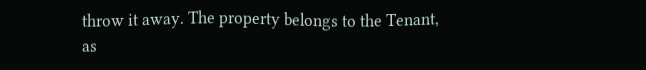throw it away. The property belongs to the Tenant, as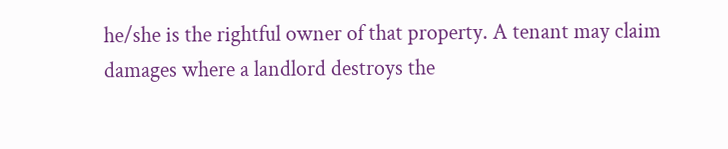he/she is the rightful owner of that property. A tenant may claim damages where a landlord destroys the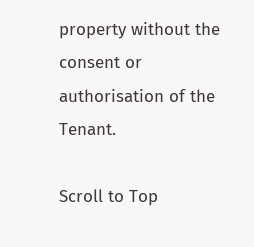property without the consent or authorisation of the Tenant.

Scroll to Top